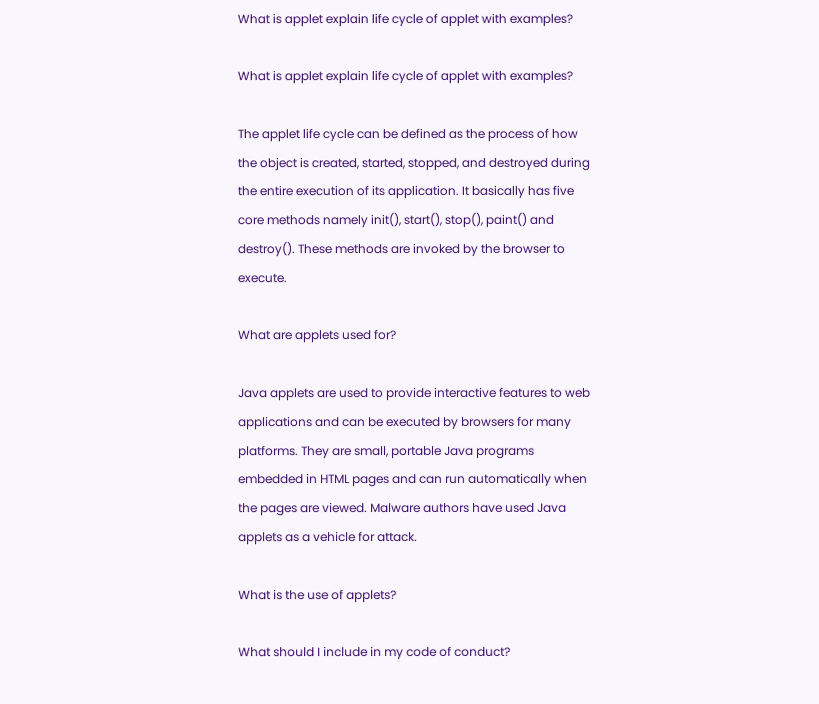What is applet explain life cycle of applet with examples?

What is applet explain life cycle of applet with examples?

The applet life cycle can be defined as the process of how the object is created, started, stopped, and destroyed during the entire execution of its application. It basically has five core methods namely init(), start(), stop(), paint() and destroy(). These methods are invoked by the browser to execute.

What are applets used for?

Java applets are used to provide interactive features to web applications and can be executed by browsers for many platforms. They are small, portable Java programs embedded in HTML pages and can run automatically when the pages are viewed. Malware authors have used Java applets as a vehicle for attack.

What is the use of applets?

What should I include in my code of conduct?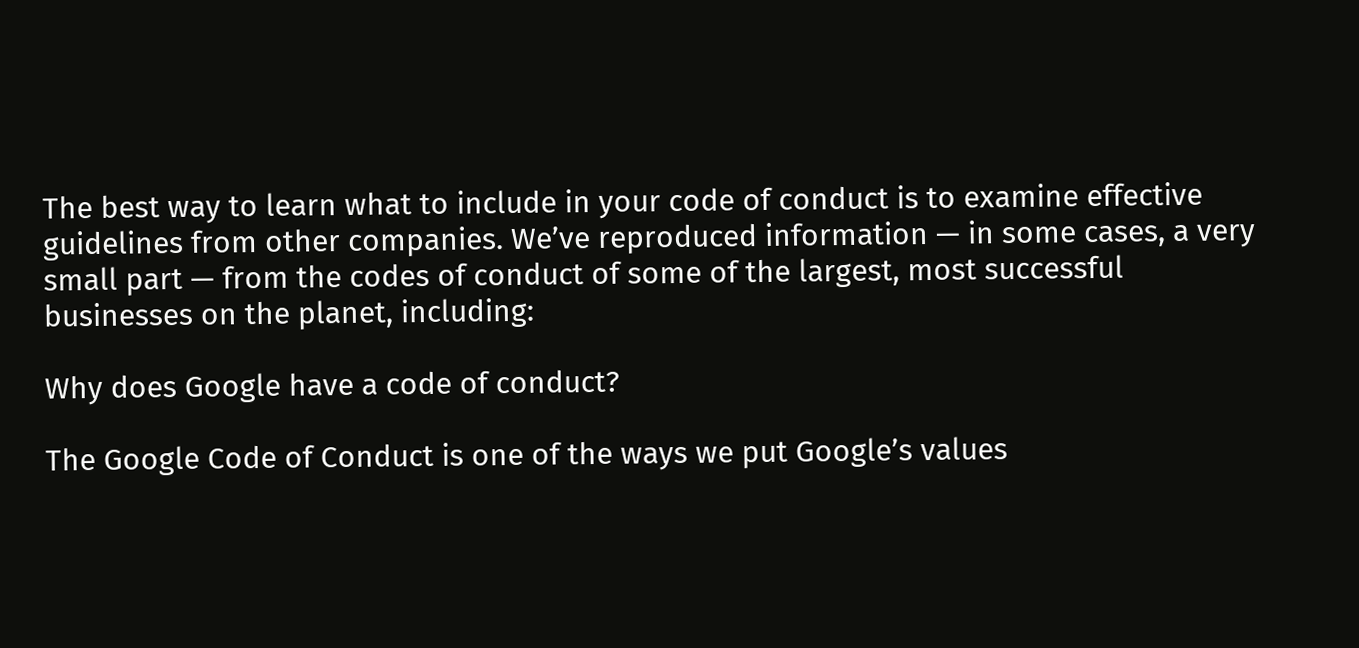The best way to learn what to include in your code of conduct is to examine effective guidelines from other companies. We’ve reproduced information — in some cases, a very small part — from the codes of conduct of some of the largest, most successful businesses on the planet, including:

Why does Google have a code of conduct?

The Google Code of Conduct is one of the ways we put Google’s values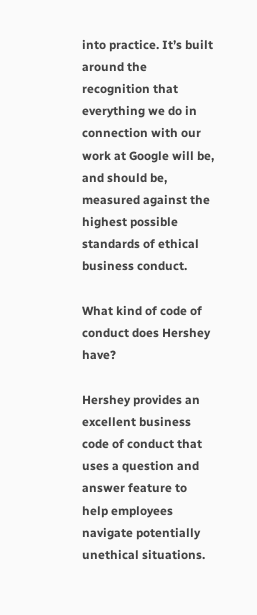into practice. It’s built around the recognition that everything we do in connection with our work at Google will be, and should be, measured against the highest possible standards of ethical business conduct.

What kind of code of conduct does Hershey have?

Hershey provides an excellent business code of conduct that uses a question and answer feature to help employees navigate potentially unethical situations.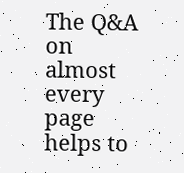The Q&A on almost every page helps to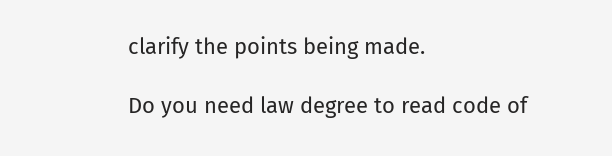clarify the points being made.

Do you need law degree to read code of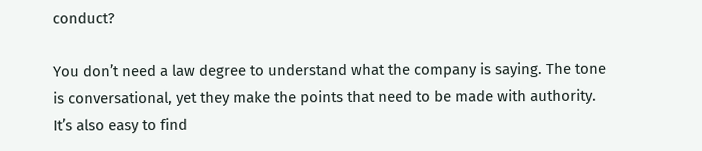conduct?

You don’t need a law degree to understand what the company is saying. The tone is conversational, yet they make the points that need to be made with authority. It’s also easy to find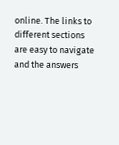online. The links to different sections are easy to navigate and the answers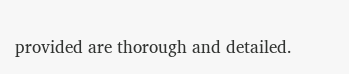provided are thorough and detailed.